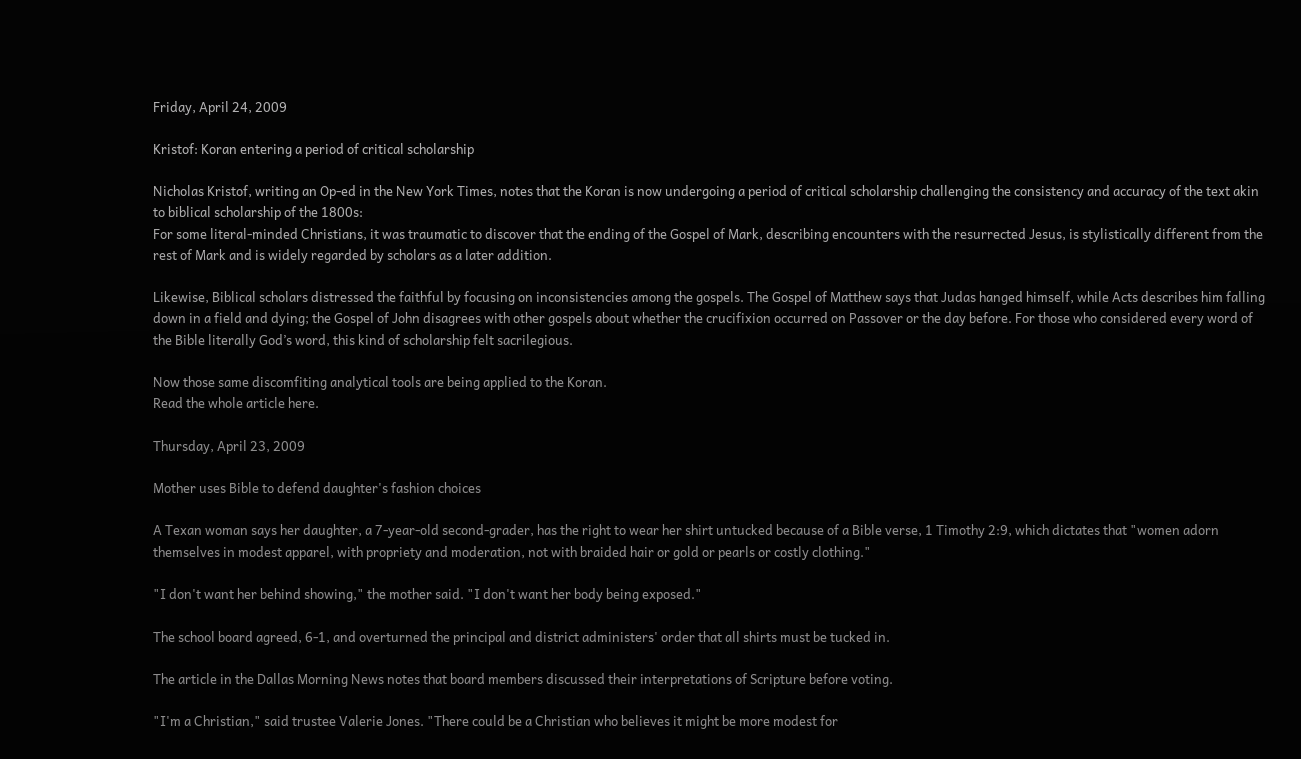Friday, April 24, 2009

Kristof: Koran entering a period of critical scholarship

Nicholas Kristof, writing an Op-ed in the New York Times, notes that the Koran is now undergoing a period of critical scholarship challenging the consistency and accuracy of the text akin to biblical scholarship of the 1800s:
For some literal-minded Christians, it was traumatic to discover that the ending of the Gospel of Mark, describing encounters with the resurrected Jesus, is stylistically different from the rest of Mark and is widely regarded by scholars as a later addition.

Likewise, Biblical scholars distressed the faithful by focusing on inconsistencies among the gospels. The Gospel of Matthew says that Judas hanged himself, while Acts describes him falling down in a field and dying; the Gospel of John disagrees with other gospels about whether the crucifixion occurred on Passover or the day before. For those who considered every word of the Bible literally God’s word, this kind of scholarship felt sacrilegious.

Now those same discomfiting analytical tools are being applied to the Koran.
Read the whole article here.

Thursday, April 23, 2009

Mother uses Bible to defend daughter's fashion choices

A Texan woman says her daughter, a 7-year-old second-grader, has the right to wear her shirt untucked because of a Bible verse, 1 Timothy 2:9, which dictates that "women adorn themselves in modest apparel, with propriety and moderation, not with braided hair or gold or pearls or costly clothing."

"I don't want her behind showing," the mother said. "I don't want her body being exposed."

The school board agreed, 6-1, and overturned the principal and district administers' order that all shirts must be tucked in.

The article in the Dallas Morning News notes that board members discussed their interpretations of Scripture before voting.

"I'm a Christian," said trustee Valerie Jones. "There could be a Christian who believes it might be more modest for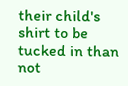their child's shirt to be tucked in than not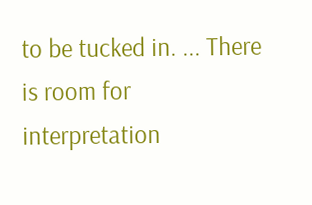to be tucked in. ... There is room for interpretation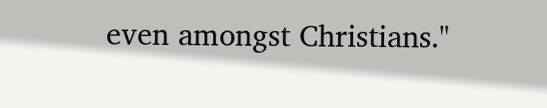even amongst Christians."